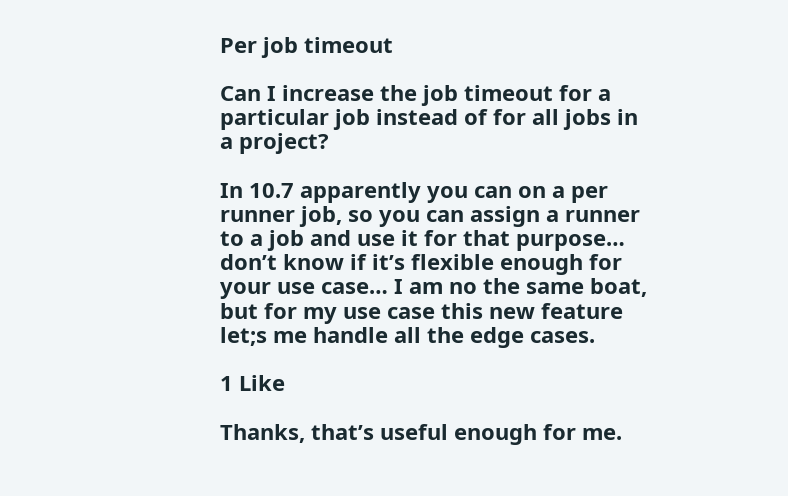Per job timeout

Can I increase the job timeout for a particular job instead of for all jobs in a project?

In 10.7 apparently you can on a per runner job, so you can assign a runner to a job and use it for that purpose… don’t know if it’s flexible enough for your use case… I am no the same boat, but for my use case this new feature let;s me handle all the edge cases.

1 Like

Thanks, that’s useful enough for me.